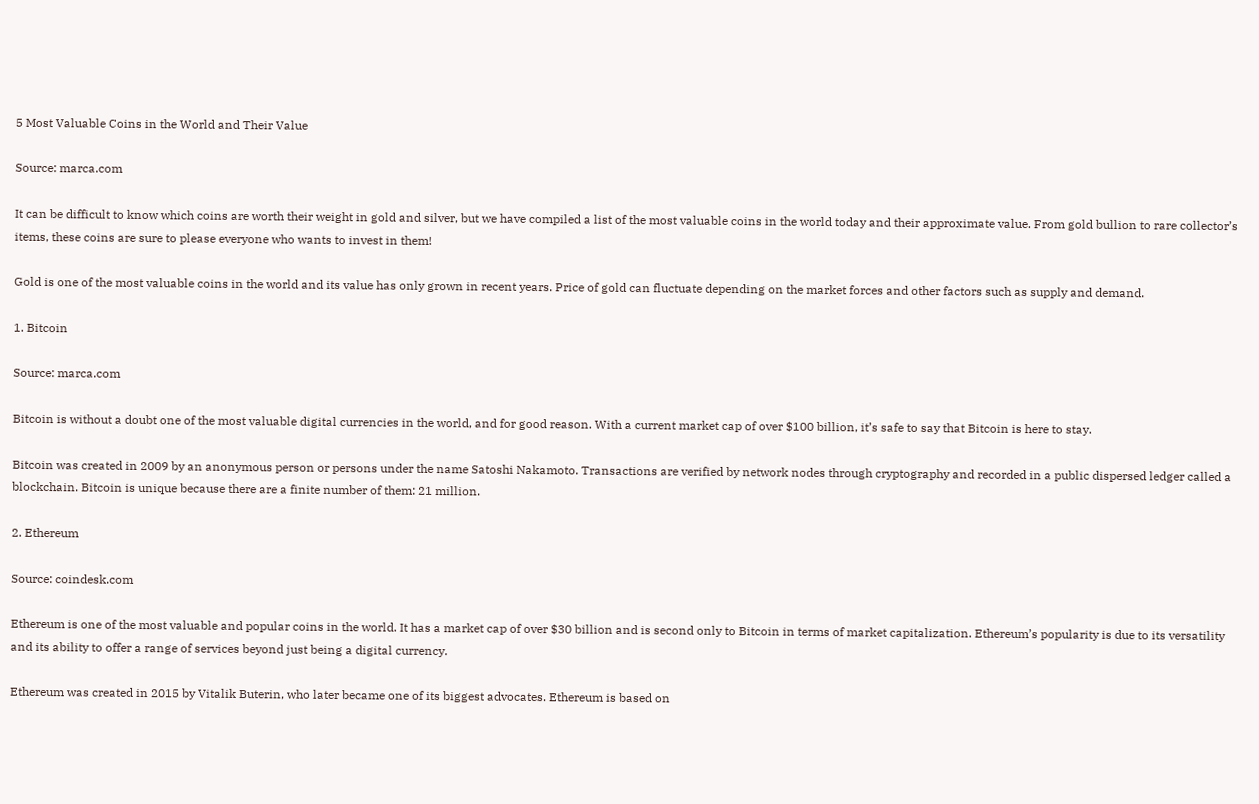5 Most Valuable Coins in the World and Their Value

Source: marca.com

It can be difficult to know which coins are worth their weight in gold and silver, but we have compiled a list of the most valuable coins in the world today and their approximate value. From gold bullion to rare collector’s items, these coins are sure to please everyone who wants to invest in them!

Gold is one of the most valuable coins in the world and its value has only grown in recent years. Price of gold can fluctuate depending on the market forces and other factors such as supply and demand.

1. Bitcoin

Source: marca.com

Bitcoin is without a doubt one of the most valuable digital currencies in the world, and for good reason. With a current market cap of over $100 billion, it’s safe to say that Bitcoin is here to stay.

Bitcoin was created in 2009 by an anonymous person or persons under the name Satoshi Nakamoto. Transactions are verified by network nodes through cryptography and recorded in a public dispersed ledger called a blockchain. Bitcoin is unique because there are a finite number of them: 21 million.

2. Ethereum

Source: coindesk.com

Ethereum is one of the most valuable and popular coins in the world. It has a market cap of over $30 billion and is second only to Bitcoin in terms of market capitalization. Ethereum’s popularity is due to its versatility and its ability to offer a range of services beyond just being a digital currency.

Ethereum was created in 2015 by Vitalik Buterin, who later became one of its biggest advocates. Ethereum is based on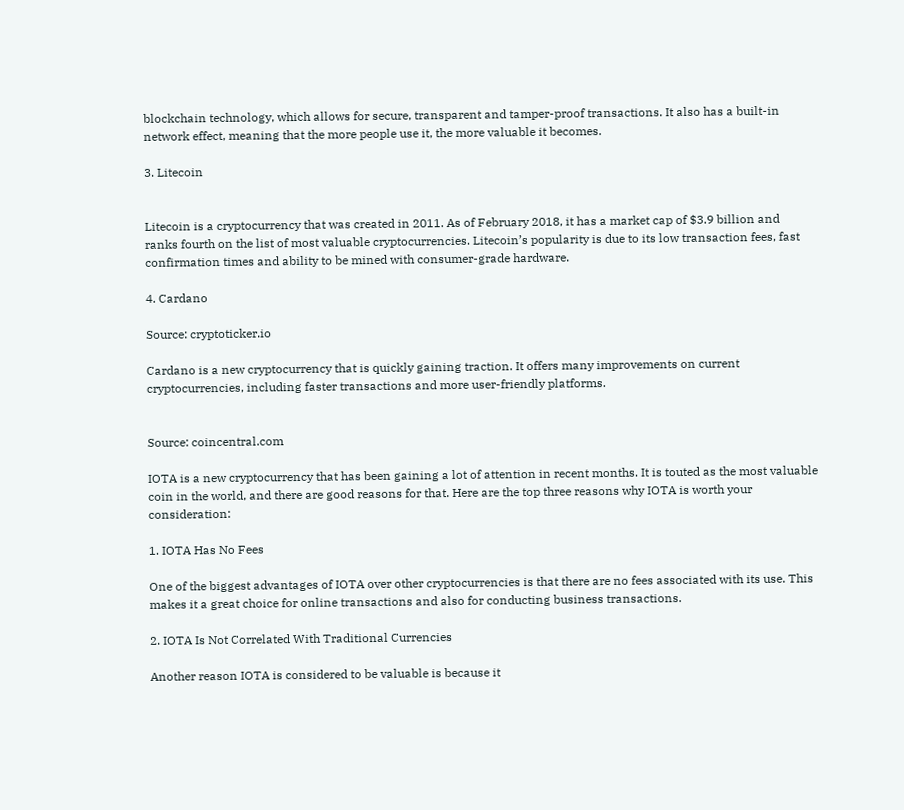blockchain technology, which allows for secure, transparent and tamper-proof transactions. It also has a built-in network effect, meaning that the more people use it, the more valuable it becomes.

3. Litecoin


Litecoin is a cryptocurrency that was created in 2011. As of February 2018, it has a market cap of $3.9 billion and ranks fourth on the list of most valuable cryptocurrencies. Litecoin’s popularity is due to its low transaction fees, fast confirmation times and ability to be mined with consumer-grade hardware.

4. Cardano

Source: cryptoticker.io

Cardano is a new cryptocurrency that is quickly gaining traction. It offers many improvements on current cryptocurrencies, including faster transactions and more user-friendly platforms.


Source: coincentral.com

IOTA is a new cryptocurrency that has been gaining a lot of attention in recent months. It is touted as the most valuable coin in the world, and there are good reasons for that. Here are the top three reasons why IOTA is worth your consideration:

1. IOTA Has No Fees

One of the biggest advantages of IOTA over other cryptocurrencies is that there are no fees associated with its use. This makes it a great choice for online transactions and also for conducting business transactions.

2. IOTA Is Not Correlated With Traditional Currencies

Another reason IOTA is considered to be valuable is because it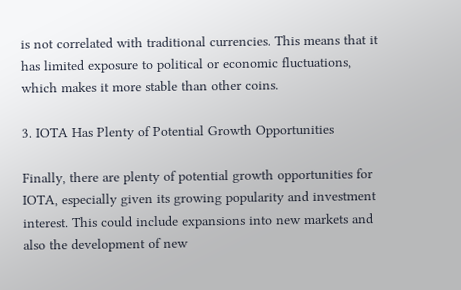is not correlated with traditional currencies. This means that it has limited exposure to political or economic fluctuations, which makes it more stable than other coins.

3. IOTA Has Plenty of Potential Growth Opportunities

Finally, there are plenty of potential growth opportunities for IOTA, especially given its growing popularity and investment interest. This could include expansions into new markets and also the development of new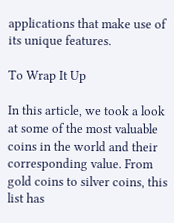applications that make use of its unique features.

To Wrap It Up

In this article, we took a look at some of the most valuable coins in the world and their corresponding value. From gold coins to silver coins, this list has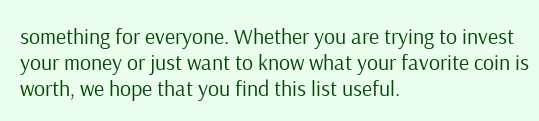something for everyone. Whether you are trying to invest your money or just want to know what your favorite coin is worth, we hope that you find this list useful.